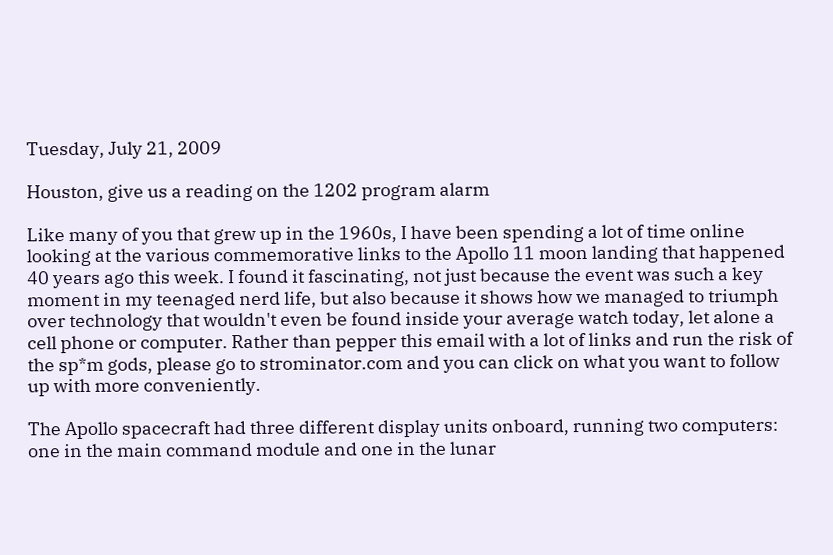Tuesday, July 21, 2009

Houston, give us a reading on the 1202 program alarm

Like many of you that grew up in the 1960s, I have been spending a lot of time online looking at the various commemorative links to the Apollo 11 moon landing that happened 40 years ago this week. I found it fascinating, not just because the event was such a key moment in my teenaged nerd life, but also because it shows how we managed to triumph over technology that wouldn't even be found inside your average watch today, let alone a cell phone or computer. Rather than pepper this email with a lot of links and run the risk of the sp*m gods, please go to strominator.com and you can click on what you want to follow up with more conveniently.

The Apollo spacecraft had three different display units onboard, running two computers: one in the main command module and one in the lunar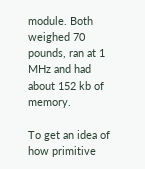module. Both weighed 70 pounds, ran at 1 MHz and had about 152 kb of memory.

To get an idea of how primitive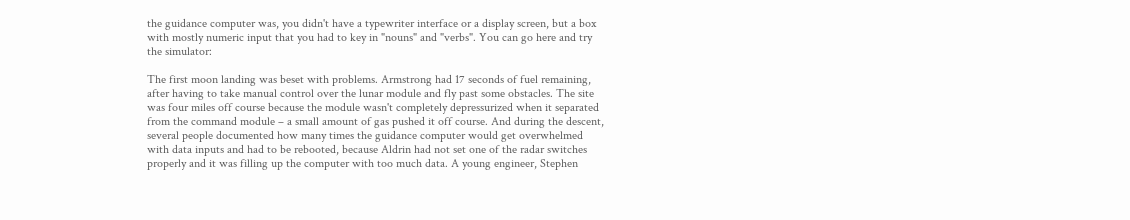the guidance computer was, you didn't have a typewriter interface or a display screen, but a box with mostly numeric input that you had to key in "nouns" and "verbs". You can go here and try the simulator:

The first moon landing was beset with problems. Armstrong had 17 seconds of fuel remaining, after having to take manual control over the lunar module and fly past some obstacles. The site was four miles off course because the module wasn't completely depressurized when it separated from the command module – a small amount of gas pushed it off course. And during the descent, several people documented how many times the guidance computer would get overwhelmed with data inputs and had to be rebooted, because Aldrin had not set one of the radar switches properly and it was filling up the computer with too much data. A young engineer, Stephen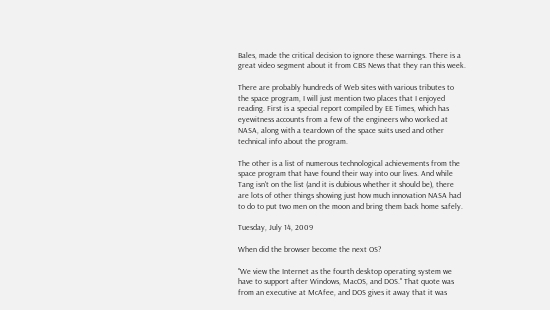Bales, made the critical decision to ignore these warnings. There is a great video segment about it from CBS News that they ran this week.

There are probably hundreds of Web sites with various tributes to the space program, I will just mention two places that I enjoyed reading. First is a special report compiled by EE Times, which has eyewitness accounts from a few of the engineers who worked at NASA, along with a teardown of the space suits used and other technical info about the program.

The other is a list of numerous technological achievements from the space program that have found their way into our lives. And while Tang isn't on the list (and it is dubious whether it should be), there are lots of other things showing just how much innovation NASA had to do to put two men on the moon and bring them back home safely.

Tuesday, July 14, 2009

When did the browser become the next OS?

"We view the Internet as the fourth desktop operating system we have to support after Windows, MacOS, and DOS." That quote was from an executive at McAfee, and DOS gives it away that it was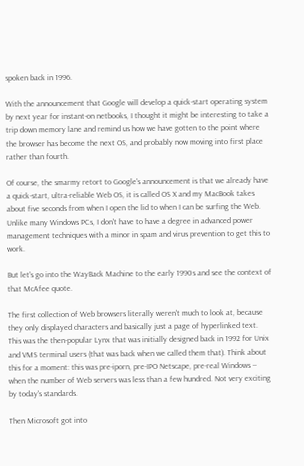spoken back in 1996.

With the announcement that Google will develop a quick-start operating system by next year for instant-on netbooks, I thought it might be interesting to take a trip down memory lane and remind us how we have gotten to the point where the browser has become the next OS, and probably now moving into first place rather than fourth.

Of course, the smarmy retort to Google's announcement is that we already have a quick-start, ultra-reliable Web OS, it is called OS X and my MacBook takes about five seconds from when I open the lid to when I can be surfing the Web. Unlike many Windows PCs, I don't have to have a degree in advanced power management techniques with a minor in spam and virus prevention to get this to work.

But let's go into the WayBack Machine to the early 1990s and see the context of that McAfee quote.

The first collection of Web browsers literally weren't much to look at, because they only displayed characters and basically just a page of hyperlinked text. This was the then-popular Lynx that was initially designed back in 1992 for Unix and VMS terminal users (that was back when we called them that). Think about this for a moment: this was pre-iporn, pre-IPO Netscape, pre-real Windows -- when the number of Web servers was less than a few hundred. Not very exciting by today's standards.

Then Microsoft got into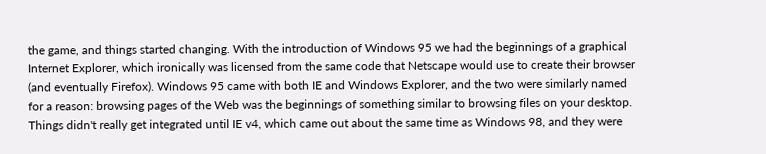the game, and things started changing. With the introduction of Windows 95 we had the beginnings of a graphical Internet Explorer, which ironically was licensed from the same code that Netscape would use to create their browser (and eventually Firefox). Windows 95 came with both IE and Windows Explorer, and the two were similarly named for a reason: browsing pages of the Web was the beginnings of something similar to browsing files on your desktop. Things didn't really get integrated until IE v4, which came out about the same time as Windows 98, and they were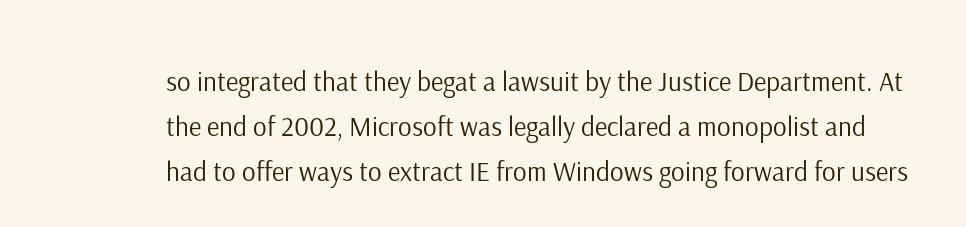so integrated that they begat a lawsuit by the Justice Department. At the end of 2002, Microsoft was legally declared a monopolist and had to offer ways to extract IE from Windows going forward for users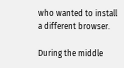who wanted to install a different browser.

During the middle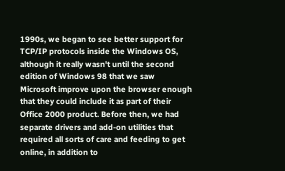1990s, we began to see better support for TCP/IP protocols inside the Windows OS, although it really wasn't until the second edition of Windows 98 that we saw Microsoft improve upon the browser enough that they could include it as part of their Office 2000 product. Before then, we had separate drivers and add-on utilities that required all sorts of care and feeding to get online, in addition to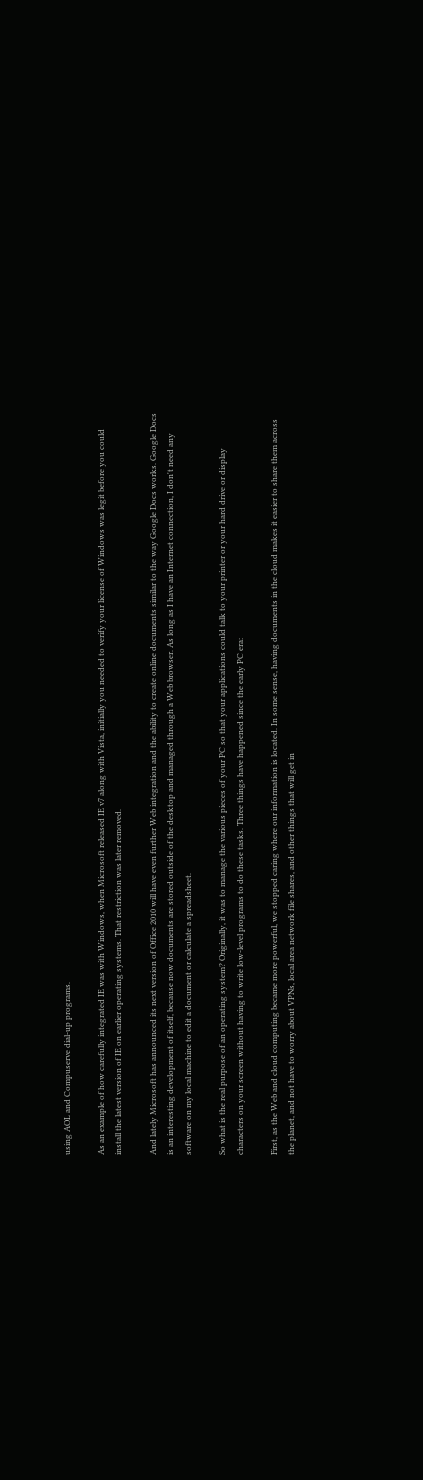using AOL and Compuserve dial-up programs.

As an example of how carefully integrated IE was with Windows, when Microsoft released IE v7 along with Vista, initially you needed to verify your license of Windows was legit before you could install the latest version of IE on earlier operating systems. That restriction was later removed.

And lately Microsoft has announced its next version of Office 2010 will have even further Web integration and the ability to create online documents similar to the way Google Docs works. Google Docs is an interesting development of itself, because now documents are stored outside of the desktop and managed through a Web browser. As long as I have an Internet connection, I don't need any software on my local machine to edit a document or calculate a spreadsheet.

So what is the real purpose of an operating system? Originally, it was to manage the various pieces of your PC so that your applications could talk to your printer or your hard drive or display characters on your screen without having to write low-level programs to do these tasks. Three things have happened since the early PC era:

First, as the Web and cloud computing became more powerful, we stopped caring where our information is located. In some sense, having documents in the cloud makes it easier to share them across the planet, and not have to worry about VPNs, local area network file shares, and other things that will get in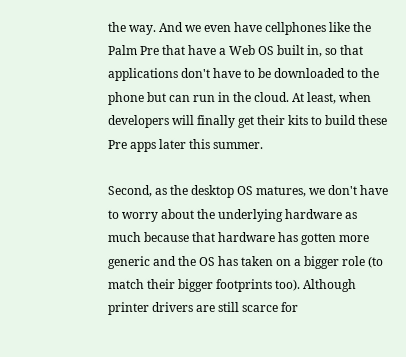the way. And we even have cellphones like the Palm Pre that have a Web OS built in, so that applications don't have to be downloaded to the phone but can run in the cloud. At least, when developers will finally get their kits to build these Pre apps later this summer.

Second, as the desktop OS matures, we don't have to worry about the underlying hardware as much because that hardware has gotten more generic and the OS has taken on a bigger role (to match their bigger footprints too). Although printer drivers are still scarce for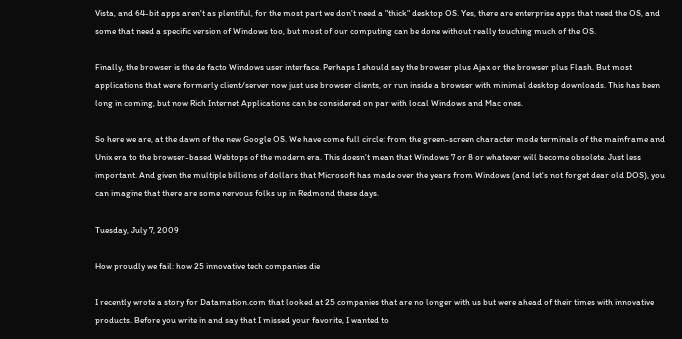Vista, and 64-bit apps aren't as plentiful, for the most part we don't need a "thick" desktop OS. Yes, there are enterprise apps that need the OS, and some that need a specific version of Windows too, but most of our computing can be done without really touching much of the OS.

Finally, the browser is the de facto Windows user interface. Perhaps I should say the browser plus Ajax or the browser plus Flash. But most applications that were formerly client/server now just use browser clients, or run inside a browser with minimal desktop downloads. This has been long in coming, but now Rich Internet Applications can be considered on par with local Windows and Mac ones.

So here we are, at the dawn of the new Google OS. We have come full circle: from the green-screen character mode terminals of the mainframe and Unix era to the browser-based Webtops of the modern era. This doesn't mean that Windows 7 or 8 or whatever will become obsolete. Just less important. And given the multiple billions of dollars that Microsoft has made over the years from Windows (and let's not forget dear old DOS), you can imagine that there are some nervous folks up in Redmond these days.

Tuesday, July 7, 2009

How proudly we fail: how 25 innovative tech companies die

I recently wrote a story for Datamation.com that looked at 25 companies that are no longer with us but were ahead of their times with innovative products. Before you write in and say that I missed your favorite, I wanted to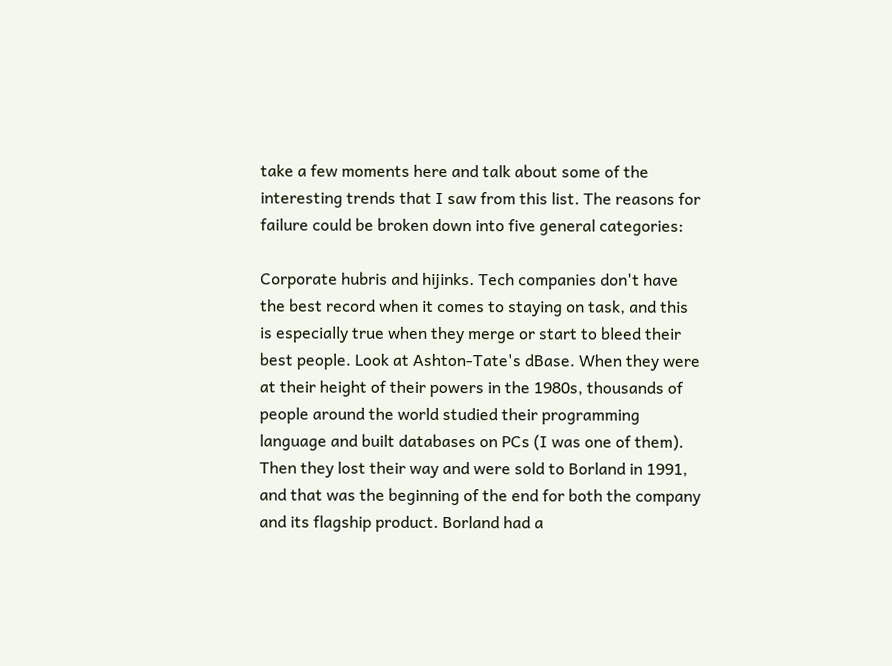take a few moments here and talk about some of the interesting trends that I saw from this list. The reasons for failure could be broken down into five general categories:

Corporate hubris and hijinks. Tech companies don't have the best record when it comes to staying on task, and this is especially true when they merge or start to bleed their best people. Look at Ashton-Tate's dBase. When they were at their height of their powers in the 1980s, thousands of people around the world studied their programming language and built databases on PCs (I was one of them). Then they lost their way and were sold to Borland in 1991, and that was the beginning of the end for both the company and its flagship product. Borland had a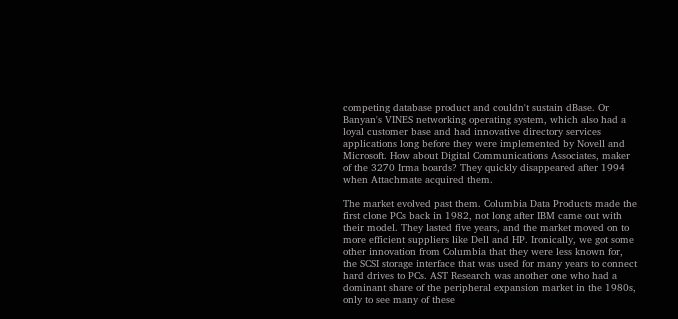competing database product and couldn't sustain dBase. Or Banyan's VINES networking operating system, which also had a loyal customer base and had innovative directory services applications long before they were implemented by Novell and Microsoft. How about Digital Communications Associates, maker of the 3270 Irma boards? They quickly disappeared after 1994 when Attachmate acquired them.

The market evolved past them. Columbia Data Products made the first clone PCs back in 1982, not long after IBM came out with their model. They lasted five years, and the market moved on to more efficient suppliers like Dell and HP. Ironically, we got some other innovation from Columbia that they were less known for, the SCSI storage interface that was used for many years to connect hard drives to PCs. AST Research was another one who had a dominant share of the peripheral expansion market in the 1980s, only to see many of these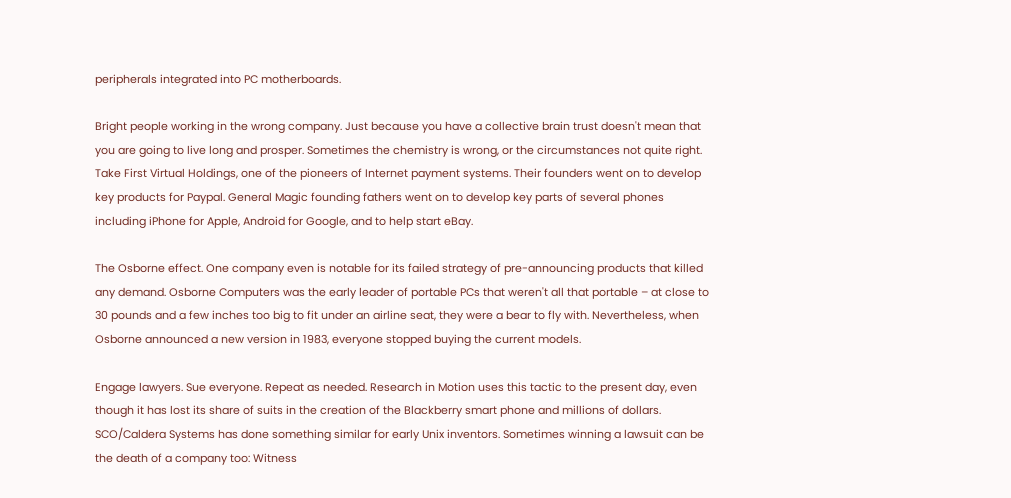peripherals integrated into PC motherboards.

Bright people working in the wrong company. Just because you have a collective brain trust doesn't mean that you are going to live long and prosper. Sometimes the chemistry is wrong, or the circumstances not quite right. Take First Virtual Holdings, one of the pioneers of Internet payment systems. Their founders went on to develop key products for Paypal. General Magic founding fathers went on to develop key parts of several phones including iPhone for Apple, Android for Google, and to help start eBay.

The Osborne effect. One company even is notable for its failed strategy of pre-announcing products that killed any demand. Osborne Computers was the early leader of portable PCs that weren't all that portable – at close to 30 pounds and a few inches too big to fit under an airline seat, they were a bear to fly with. Nevertheless, when Osborne announced a new version in 1983, everyone stopped buying the current models.

Engage lawyers. Sue everyone. Repeat as needed. Research in Motion uses this tactic to the present day, even though it has lost its share of suits in the creation of the Blackberry smart phone and millions of dollars. SCO/Caldera Systems has done something similar for early Unix inventors. Sometimes winning a lawsuit can be the death of a company too: Witness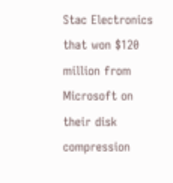Stac Electronics that won $120 million from Microsoft on their disk compression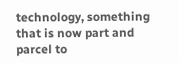technology, something that is now part and parcel to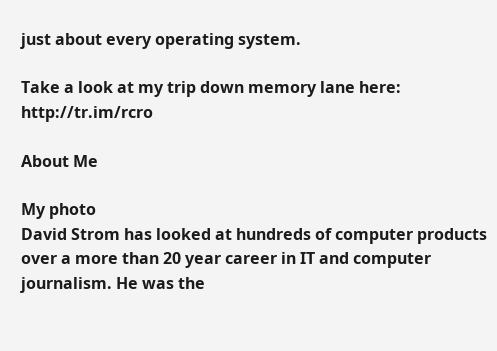just about every operating system.

Take a look at my trip down memory lane here: http://tr.im/rcro

About Me

My photo
David Strom has looked at hundreds of computer products over a more than 20 year career in IT and computer journalism. He was the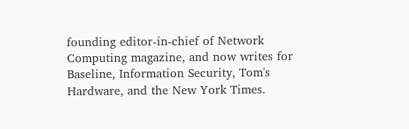founding editor-in-chief of Network Computing magazine, and now writes for Baseline, Information Security, Tom's Hardware, and the New York Times.